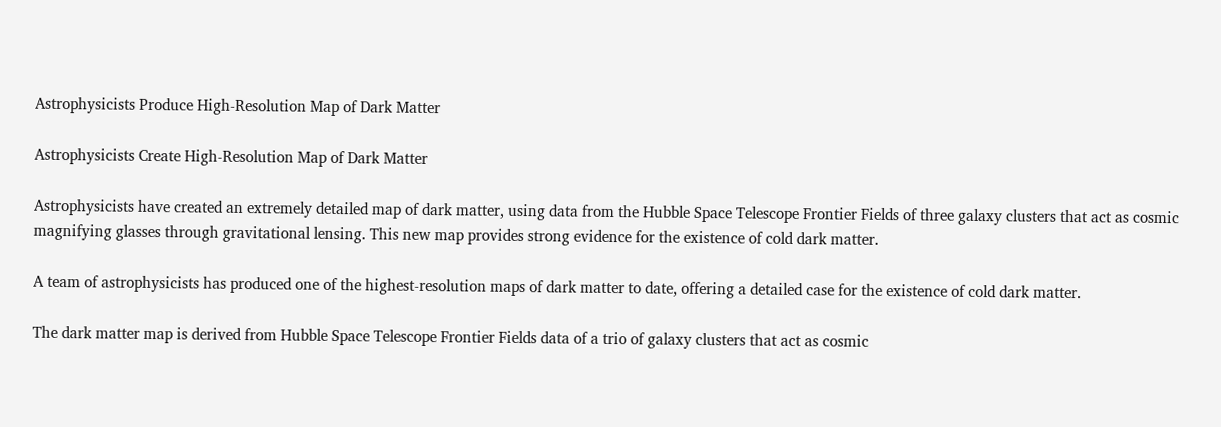Astrophysicists Produce High-Resolution Map of Dark Matter

Astrophysicists Create High-Resolution Map of Dark Matter

Astrophysicists have created an extremely detailed map of dark matter, using data from the Hubble Space Telescope Frontier Fields of three galaxy clusters that act as cosmic magnifying glasses through gravitational lensing. This new map provides strong evidence for the existence of cold dark matter.

A team of astrophysicists has produced one of the highest-resolution maps of dark matter to date, offering a detailed case for the existence of cold dark matter.

The dark matter map is derived from Hubble Space Telescope Frontier Fields data of a trio of galaxy clusters that act as cosmic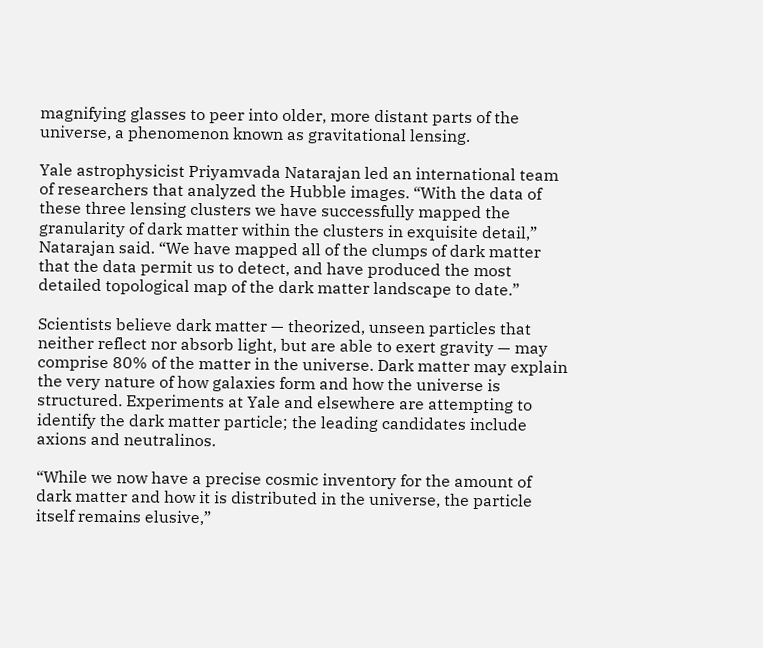magnifying glasses to peer into older, more distant parts of the universe, a phenomenon known as gravitational lensing.

Yale astrophysicist Priyamvada Natarajan led an international team of researchers that analyzed the Hubble images. “With the data of these three lensing clusters we have successfully mapped the granularity of dark matter within the clusters in exquisite detail,” Natarajan said. “We have mapped all of the clumps of dark matter that the data permit us to detect, and have produced the most detailed topological map of the dark matter landscape to date.”

Scientists believe dark matter — theorized, unseen particles that neither reflect nor absorb light, but are able to exert gravity — may comprise 80% of the matter in the universe. Dark matter may explain the very nature of how galaxies form and how the universe is structured. Experiments at Yale and elsewhere are attempting to identify the dark matter particle; the leading candidates include axions and neutralinos.

“While we now have a precise cosmic inventory for the amount of dark matter and how it is distributed in the universe, the particle itself remains elusive,”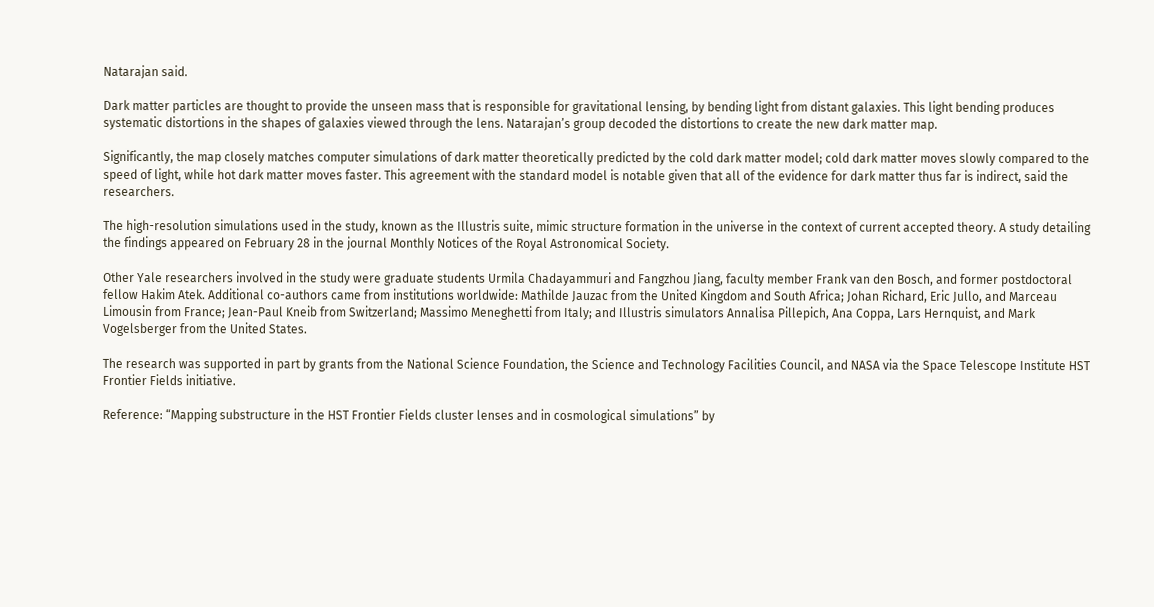Natarajan said.

Dark matter particles are thought to provide the unseen mass that is responsible for gravitational lensing, by bending light from distant galaxies. This light bending produces systematic distortions in the shapes of galaxies viewed through the lens. Natarajan’s group decoded the distortions to create the new dark matter map.

Significantly, the map closely matches computer simulations of dark matter theoretically predicted by the cold dark matter model; cold dark matter moves slowly compared to the speed of light, while hot dark matter moves faster. This agreement with the standard model is notable given that all of the evidence for dark matter thus far is indirect, said the researchers.

The high-resolution simulations used in the study, known as the Illustris suite, mimic structure formation in the universe in the context of current accepted theory. A study detailing the findings appeared on February 28 in the journal Monthly Notices of the Royal Astronomical Society.

Other Yale researchers involved in the study were graduate students Urmila Chadayammuri and Fangzhou Jiang, faculty member Frank van den Bosch, and former postdoctoral fellow Hakim Atek. Additional co-authors came from institutions worldwide: Mathilde Jauzac from the United Kingdom and South Africa; Johan Richard, Eric Jullo, and Marceau Limousin from France; Jean-Paul Kneib from Switzerland; Massimo Meneghetti from Italy; and Illustris simulators Annalisa Pillepich, Ana Coppa, Lars Hernquist, and Mark Vogelsberger from the United States.

The research was supported in part by grants from the National Science Foundation, the Science and Technology Facilities Council, and NASA via the Space Telescope Institute HST Frontier Fields initiative.

Reference: “Mapping substructure in the HST Frontier Fields cluster lenses and in cosmological simulations” by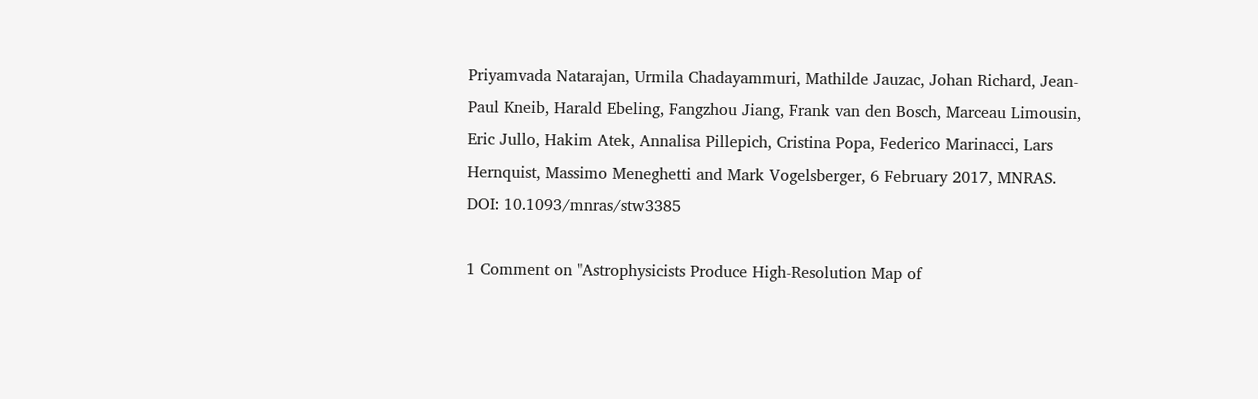Priyamvada Natarajan, Urmila Chadayammuri, Mathilde Jauzac, Johan Richard, Jean-Paul Kneib, Harald Ebeling, Fangzhou Jiang, Frank van den Bosch, Marceau Limousin, Eric Jullo, Hakim Atek, Annalisa Pillepich, Cristina Popa, Federico Marinacci, Lars Hernquist, Massimo Meneghetti and Mark Vogelsberger, 6 February 2017, MNRAS.
DOI: 10.1093/mnras/stw3385

1 Comment on "Astrophysicists Produce High-Resolution Map of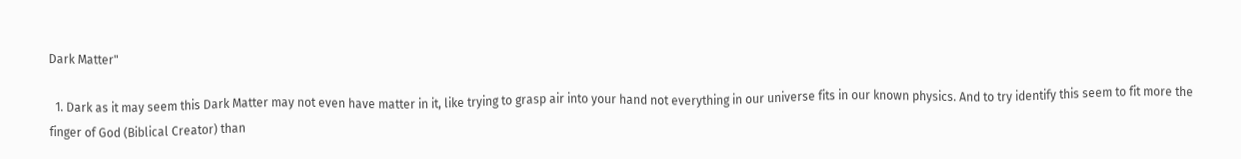Dark Matter"

  1. Dark as it may seem this Dark Matter may not even have matter in it, like trying to grasp air into your hand not everything in our universe fits in our known physics. And to try identify this seem to fit more the finger of God (Biblical Creator) than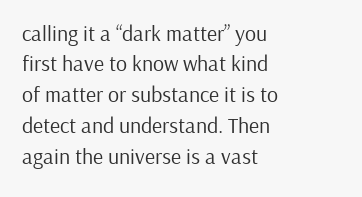calling it a “dark matter” you first have to know what kind of matter or substance it is to detect and understand. Then again the universe is a vast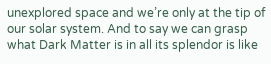unexplored space and we’re only at the tip of our solar system. And to say we can grasp what Dark Matter is in all its splendor is like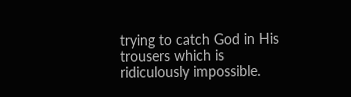trying to catch God in His trousers which is ridiculously impossible.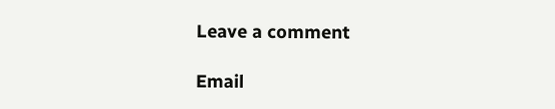Leave a comment

Email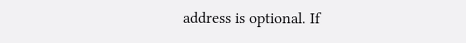address is optional. If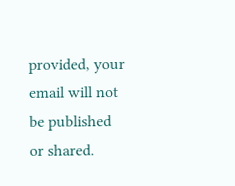provided, your email will not be published or shared.